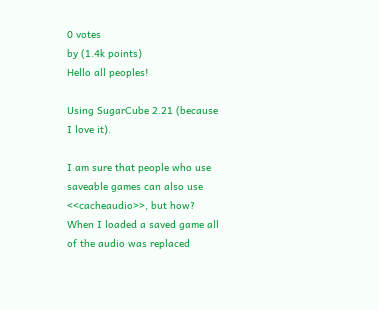0 votes
by (1.4k points)
Hello all peoples!

Using SugarCube 2.21 (because I love it).

I am sure that people who use saveable games can also use <<cacheaudio>>, but how? When I loaded a saved game all of the audio was replaced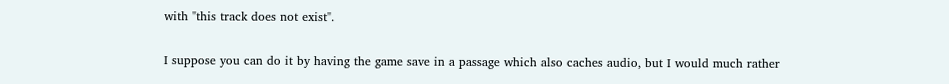with "this track does not exist".

I suppose you can do it by having the game save in a passage which also caches audio, but I would much rather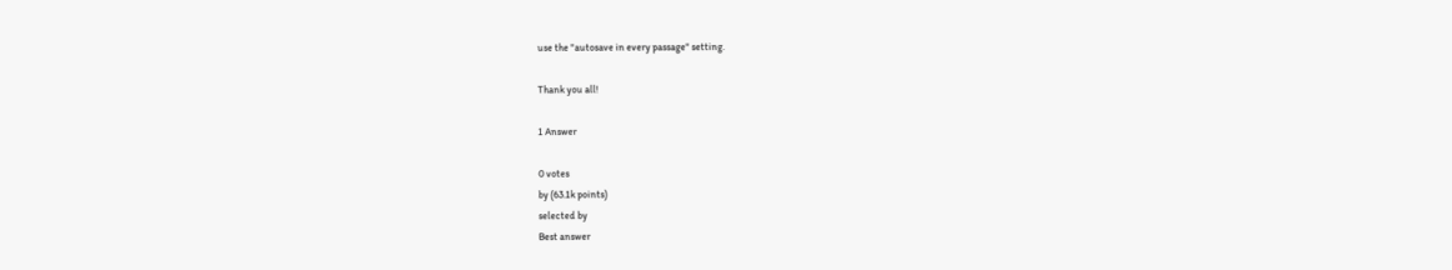use the "autosave in every passage" setting.

Thank you all!

1 Answer

0 votes
by (63.1k points)
selected by
Best answer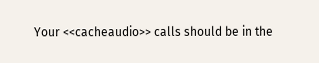Your <<cacheaudio>> calls should be in the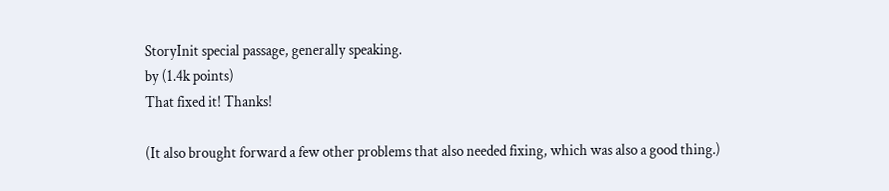StoryInit special passage, generally speaking.
by (1.4k points)
That fixed it! Thanks!

(It also brought forward a few other problems that also needed fixing, which was also a good thing.)